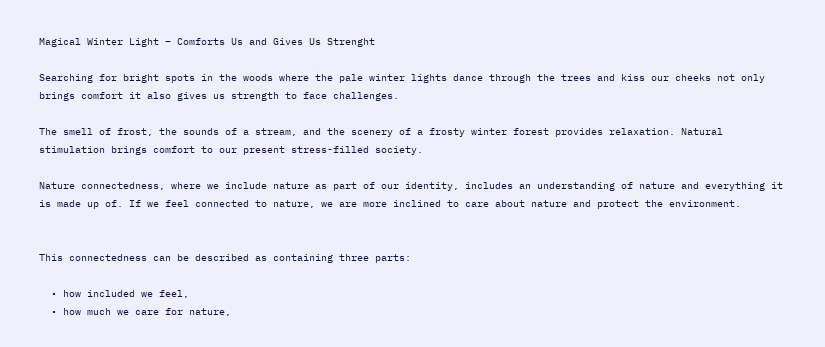Magical Winter Light – Comforts Us and Gives Us Strenght

Searching for bright spots in the woods where the pale winter lights dance through the trees and kiss our cheeks not only brings comfort it also gives us strength to face challenges.

The smell of frost, the sounds of a stream, and the scenery of a frosty winter forest provides relaxation. Natural stimulation brings comfort to our present stress-filled society.

Nature connectedness, where we include nature as part of our identity, includes an understanding of nature and everything it is made up of. If we feel connected to nature, we are more inclined to care about nature and protect the environment.


This connectedness can be described as containing three parts:

  • how included we feel,
  • how much we care for nature,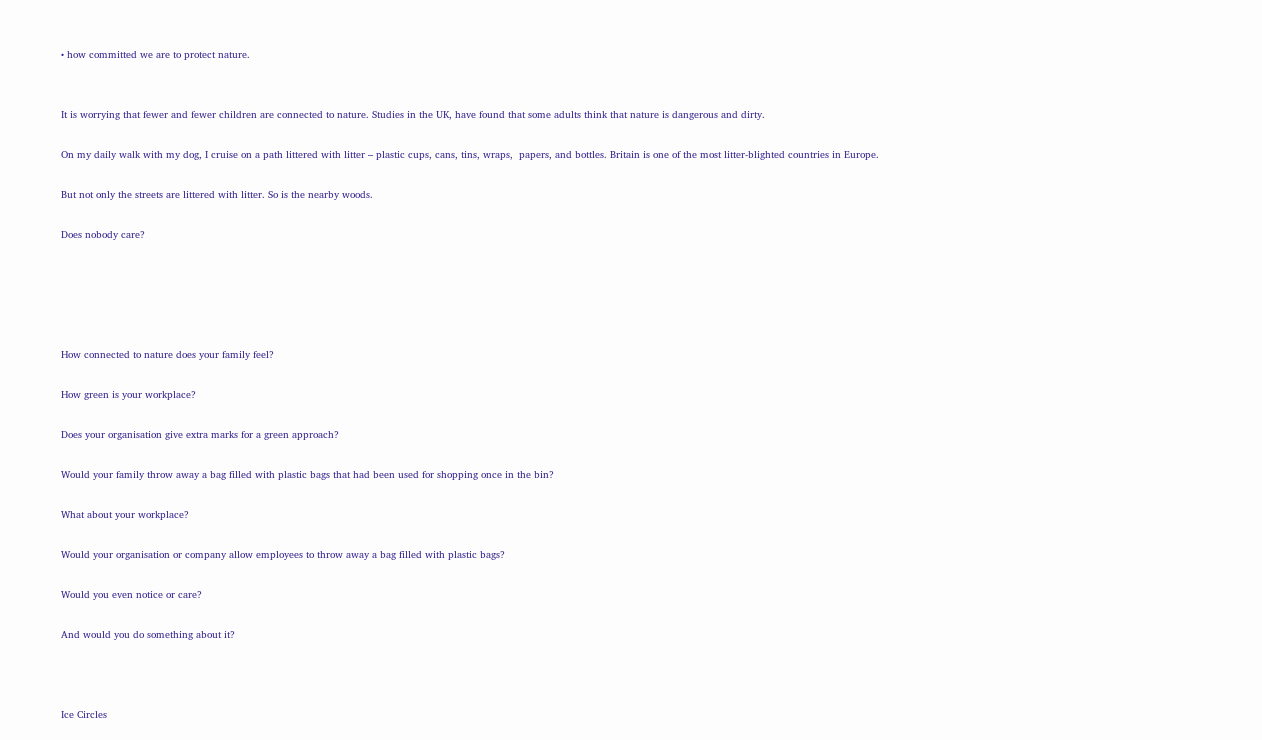• how committed we are to protect nature.


It is worrying that fewer and fewer children are connected to nature. Studies in the UK, have found that some adults think that nature is dangerous and dirty.

On my daily walk with my dog, I cruise on a path littered with litter – plastic cups, cans, tins, wraps,  papers, and bottles. Britain is one of the most litter-blighted countries in Europe.

But not only the streets are littered with litter. So is the nearby woods.

Does nobody care?





How connected to nature does your family feel?

How green is your workplace?

Does your organisation give extra marks for a green approach?

Would your family throw away a bag filled with plastic bags that had been used for shopping once in the bin?

What about your workplace?

Would your organisation or company allow employees to throw away a bag filled with plastic bags?

Would you even notice or care?

And would you do something about it?



Ice Circles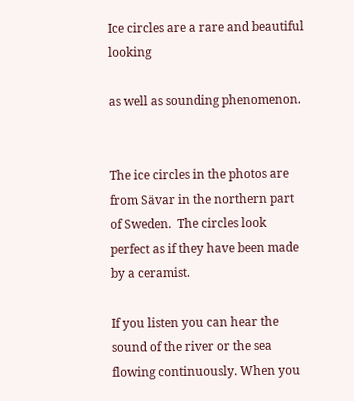Ice circles are a rare and beautiful looking

as well as sounding phenomenon.


The ice circles in the photos are from Sävar in the northern part of Sweden.  The circles look perfect as if they have been made by a ceramist.

If you listen you can hear the sound of the river or the sea flowing continuously. When you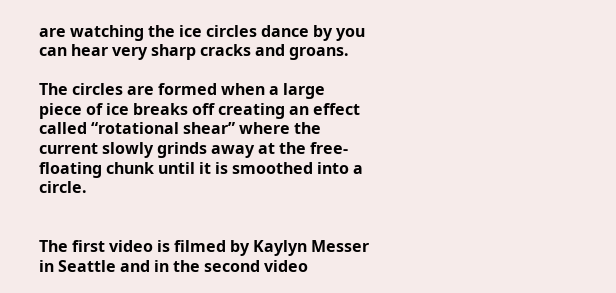are watching the ice circles dance by you can hear very sharp cracks and groans.

The circles are formed when a large piece of ice breaks off creating an effect called “rotational shear” where the current slowly grinds away at the free-floating chunk until it is smoothed into a circle.


The first video is filmed by Kaylyn Messer in Seattle and in the second video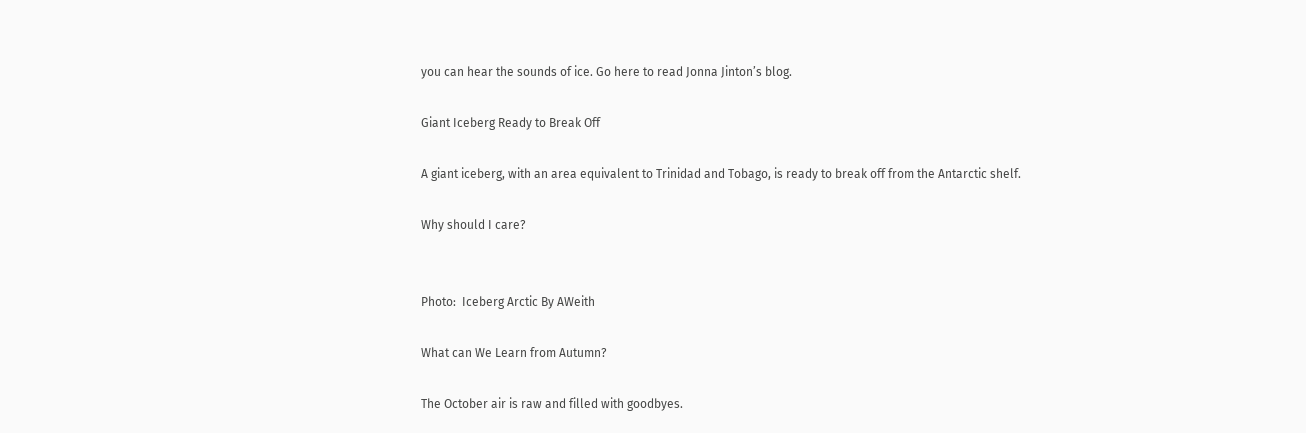you can hear the sounds of ice. Go here to read Jonna Jinton’s blog.

Giant Iceberg Ready to Break Off

A giant iceberg, with an area equivalent to Trinidad and Tobago, is ready to break off from the Antarctic shelf.

Why should I care?


Photo:  Iceberg Arctic By AWeith

What can We Learn from Autumn?

The October air is raw and filled with goodbyes.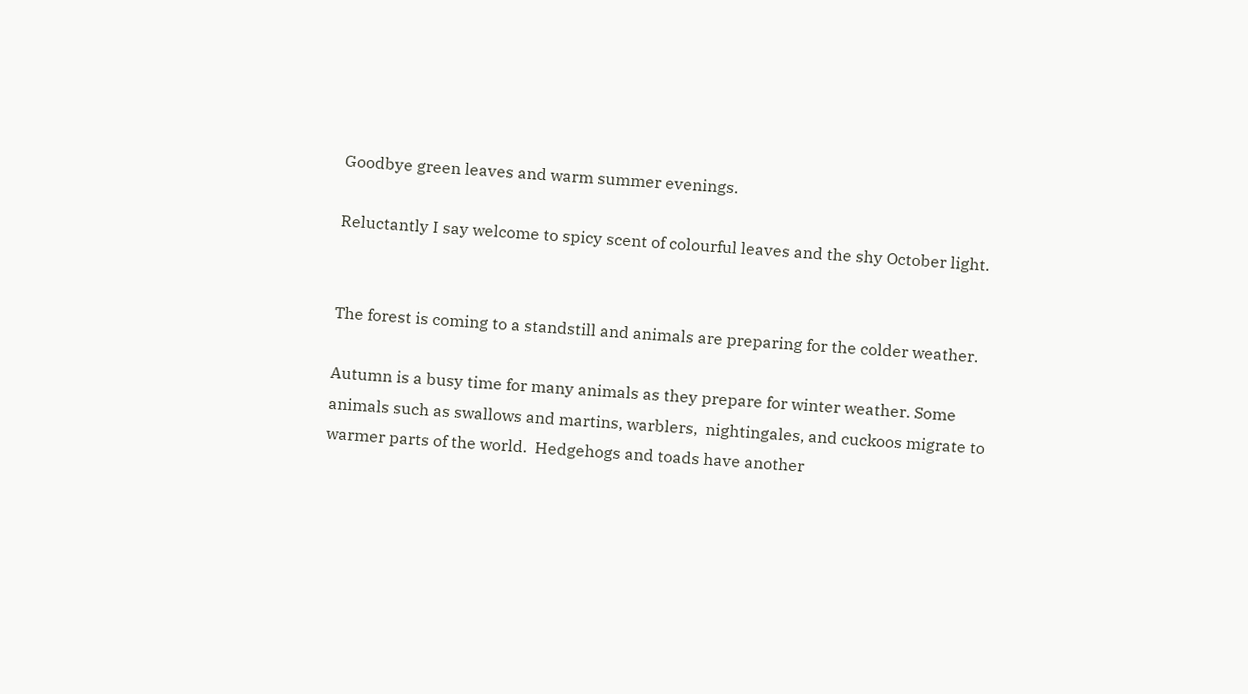Goodbye green leaves and warm summer evenings.

Reluctantly I say welcome to spicy scent of colourful leaves and the shy October light.


The forest is coming to a standstill and animals are preparing for the colder weather.

Autumn is a busy time for many animals as they prepare for winter weather. Some animals such as swallows and martins, warblers,  nightingales, and cuckoos migrate to warmer parts of the world.  Hedgehogs and toads have another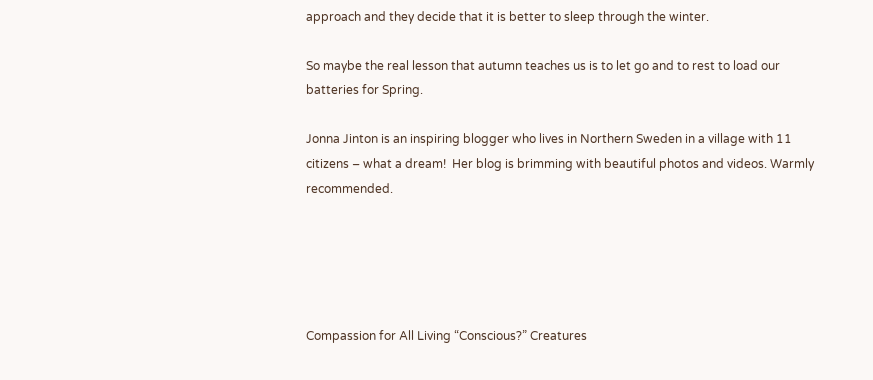approach and they decide that it is better to sleep through the winter.

So maybe the real lesson that autumn teaches us is to let go and to rest to load our batteries for Spring.

Jonna Jinton is an inspiring blogger who lives in Northern Sweden in a village with 11 citizens – what a dream!  Her blog is brimming with beautiful photos and videos. Warmly recommended.





Compassion for All Living “Conscious?” Creatures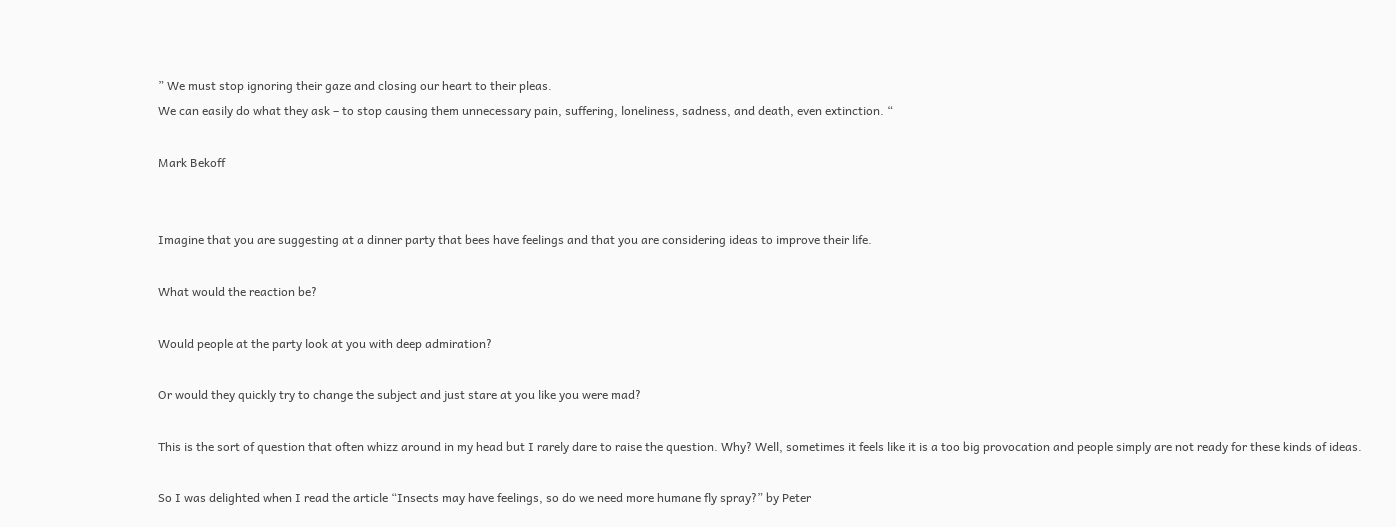” We must stop ignoring their gaze and closing our heart to their pleas.
We can easily do what they ask – to stop causing them unnecessary pain, suffering, loneliness, sadness, and death, even extinction. “

Mark Bekoff


Imagine that you are suggesting at a dinner party that bees have feelings and that you are considering ideas to improve their life.

What would the reaction be?

Would people at the party look at you with deep admiration?

Or would they quickly try to change the subject and just stare at you like you were mad?

This is the sort of question that often whizz around in my head but I rarely dare to raise the question. Why? Well, sometimes it feels like it is a too big provocation and people simply are not ready for these kinds of ideas.

So I was delighted when I read the article “Insects may have feelings, so do we need more humane fly spray?” by Peter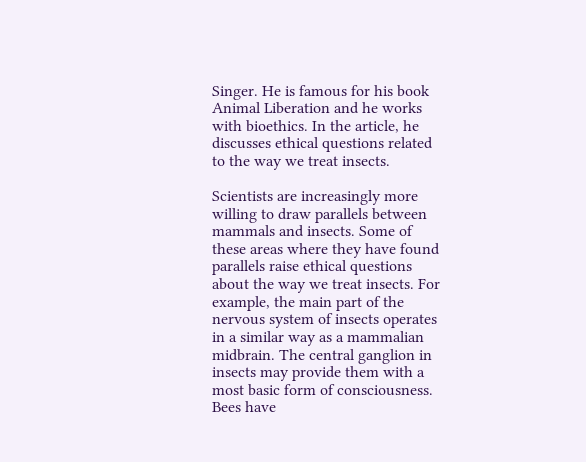Singer. He is famous for his book Animal Liberation and he works with bioethics. In the article, he discusses ethical questions related to the way we treat insects.

Scientists are increasingly more willing to draw parallels between mammals and insects. Some of these areas where they have found parallels raise ethical questions about the way we treat insects. For example, the main part of the nervous system of insects operates in a similar way as a mammalian midbrain. The central ganglion in insects may provide them with a most basic form of consciousness. Bees have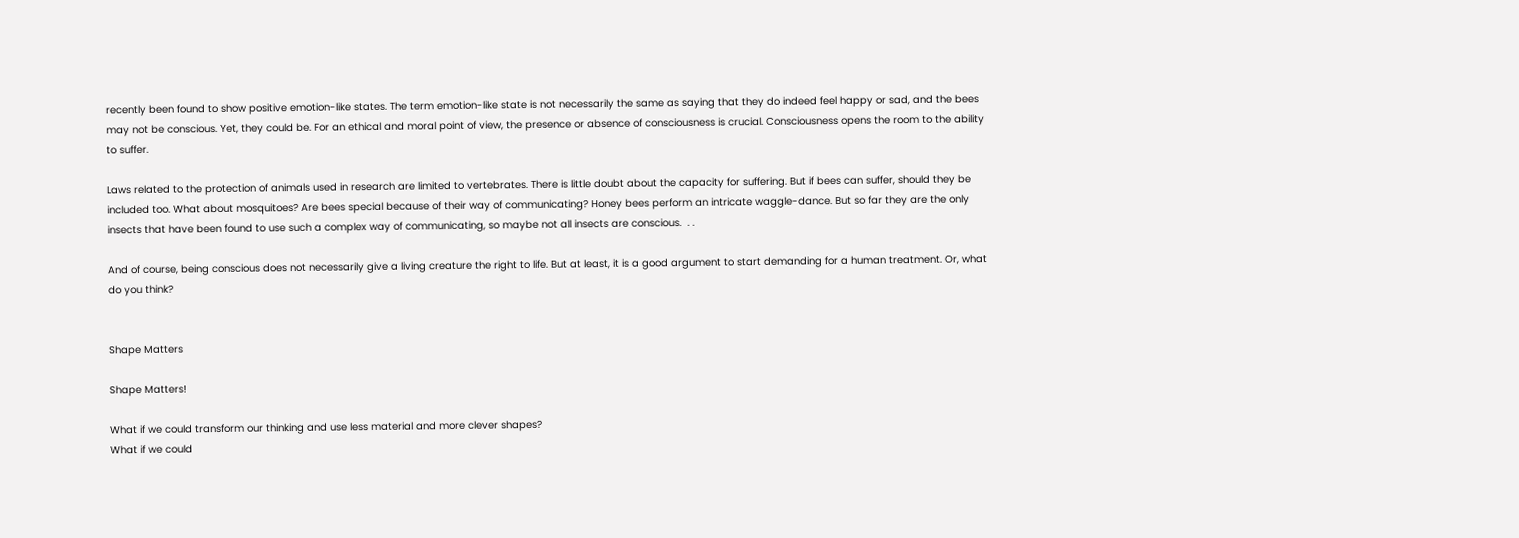recently been found to show positive emotion-like states. The term emotion-like state is not necessarily the same as saying that they do indeed feel happy or sad, and the bees may not be conscious. Yet, they could be. For an ethical and moral point of view, the presence or absence of consciousness is crucial. Consciousness opens the room to the ability to suffer.

Laws related to the protection of animals used in research are limited to vertebrates. There is little doubt about the capacity for suffering. But if bees can suffer, should they be included too. What about mosquitoes? Are bees special because of their way of communicating? Honey bees perform an intricate waggle-dance. But so far they are the only insects that have been found to use such a complex way of communicating, so maybe not all insects are conscious.  . .

And of course, being conscious does not necessarily give a living creature the right to life. But at least, it is a good argument to start demanding for a human treatment. Or, what do you think?


Shape Matters

Shape Matters!

What if we could transform our thinking and use less material and more clever shapes?
What if we could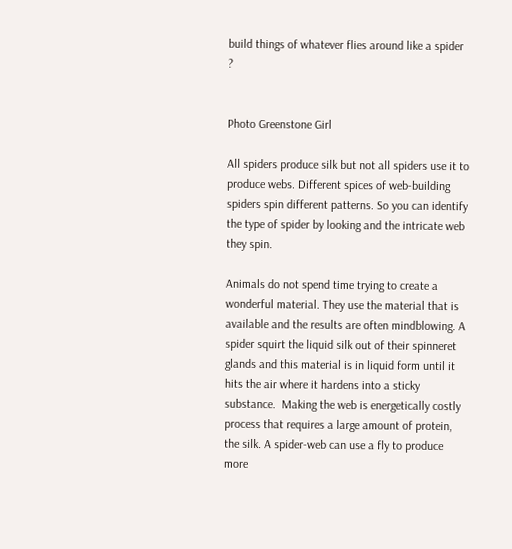build things of whatever flies around like a spider ?


Photo Greenstone Girl

All spiders produce silk but not all spiders use it to produce webs. Different spices of web-building spiders spin different patterns. So you can identify the type of spider by looking and the intricate web they spin.

Animals do not spend time trying to create a wonderful material. They use the material that is available and the results are often mindblowing. A spider squirt the liquid silk out of their spinneret glands and this material is in liquid form until it hits the air where it hardens into a sticky substance.  Making the web is energetically costly process that requires a large amount of protein, the silk. A spider-web can use a fly to produce more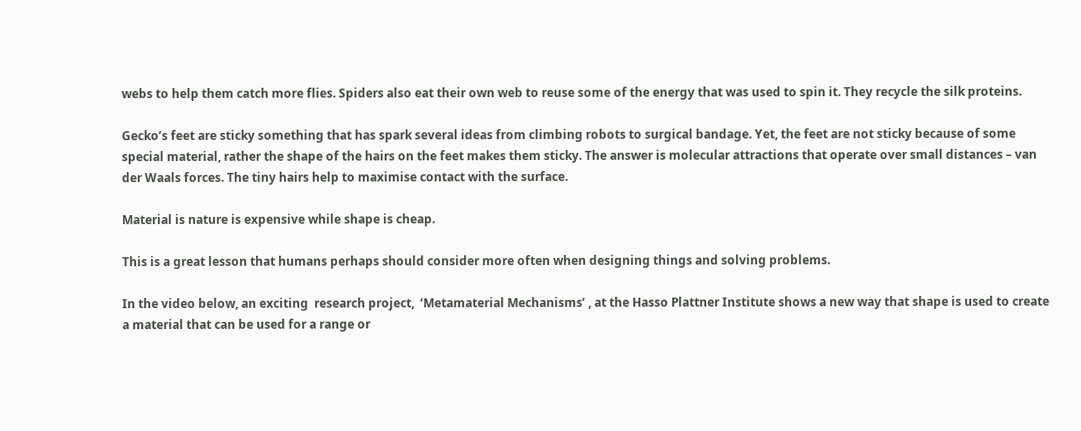webs to help them catch more flies. Spiders also eat their own web to reuse some of the energy that was used to spin it. They recycle the silk proteins.

Gecko’s feet are sticky something that has spark several ideas from climbing robots to surgical bandage. Yet, the feet are not sticky because of some special material, rather the shape of the hairs on the feet makes them sticky. The answer is molecular attractions that operate over small distances – van der Waals forces. The tiny hairs help to maximise contact with the surface.

Material is nature is expensive while shape is cheap.

This is a great lesson that humans perhaps should consider more often when designing things and solving problems.

In the video below, an exciting  research project,  ‘Metamaterial Mechanisms’ , at the Hasso Plattner Institute shows a new way that shape is used to create a material that can be used for a range or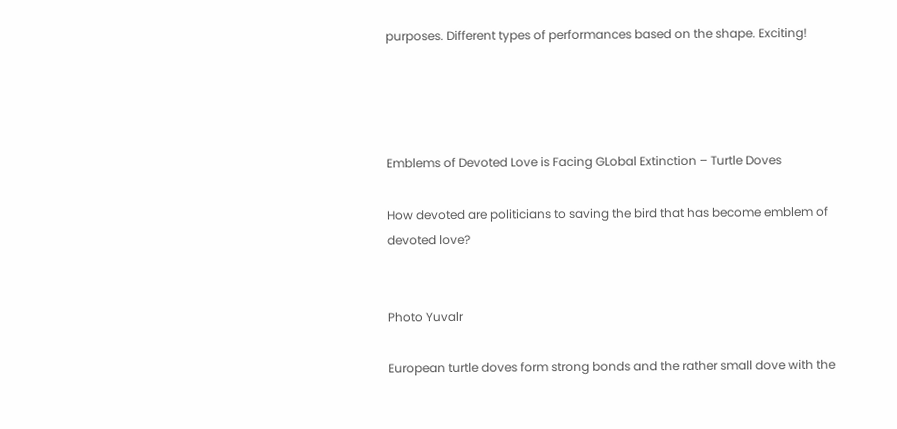purposes. Different types of performances based on the shape. Exciting!




Emblems of Devoted Love is Facing GLobal Extinction – Turtle Doves

How devoted are politicians to saving the bird that has become emblem of devoted love?


Photo Yuvalr

European turtle doves form strong bonds and the rather small dove with the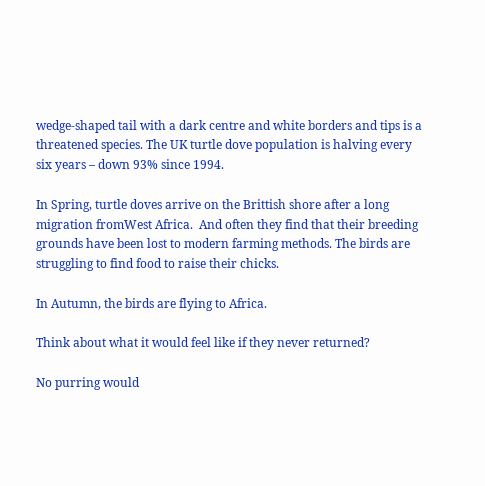wedge-shaped tail with a dark centre and white borders and tips is a threatened species. The UK turtle dove population is halving every six years – down 93% since 1994.

In Spring, turtle doves arrive on the Brittish shore after a long migration fromWest Africa.  And often they find that their breeding grounds have been lost to modern farming methods. The birds are struggling to find food to raise their chicks.

In Autumn, the birds are flying to Africa.

Think about what it would feel like if they never returned?

No purring would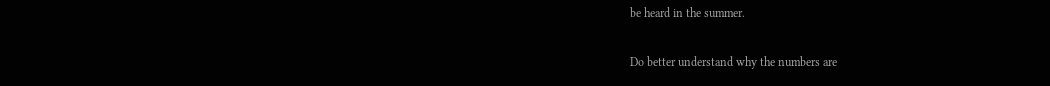be heard in the summer.

Do better understand why the numbers are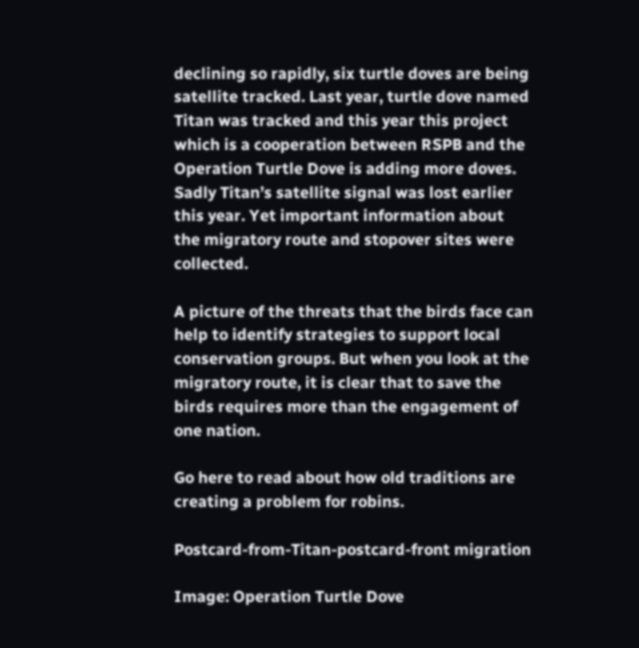declining so rapidly, six turtle doves are being satellite tracked. Last year, turtle dove named Titan was tracked and this year this project which is a cooperation between RSPB and the Operation Turtle Dove is adding more doves. Sadly Titan’s satellite signal was lost earlier this year. Yet important information about the migratory route and stopover sites were collected.

A picture of the threats that the birds face can help to identify strategies to support local conservation groups. But when you look at the migratory route, it is clear that to save the birds requires more than the engagement of one nation.

Go here to read about how old traditions are creating a problem for robins.

Postcard-from-Titan-postcard-front migration

Image: Operation Turtle Dove